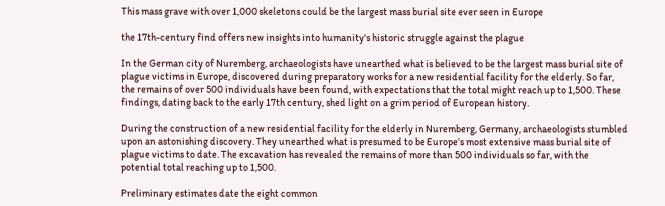This mass grave with over 1,000 skeletons could be the largest mass burial site ever seen in Europe

the 17th-century find offers new insights into humanity's historic struggle against the plague

In the German city of Nuremberg, archaeologists have unearthed what is believed to be the largest mass burial site of plague victims in Europe, discovered during preparatory works for a new residential facility for the elderly. So far, the remains of over 500 individuals have been found, with expectations that the total might reach up to 1,500. These findings, dating back to the early 17th century, shed light on a grim period of European history.

During the construction of a new residential facility for the elderly in Nuremberg, Germany, archaeologists stumbled upon an astonishing discovery. They unearthed what is presumed to be Europe’s most extensive mass burial site of plague victims to date. The excavation has revealed the remains of more than 500 individuals so far, with the potential total reaching up to 1,500.

Preliminary estimates date the eight common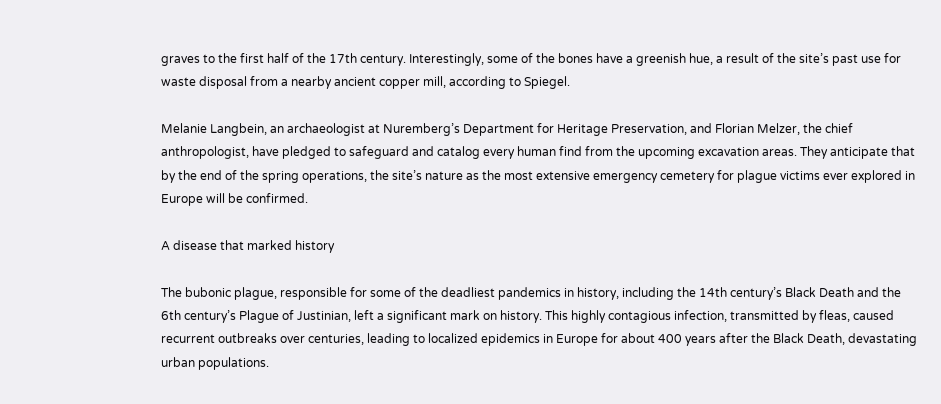graves to the first half of the 17th century. Interestingly, some of the bones have a greenish hue, a result of the site’s past use for waste disposal from a nearby ancient copper mill, according to Spiegel.

Melanie Langbein, an archaeologist at Nuremberg’s Department for Heritage Preservation, and Florian Melzer, the chief anthropologist, have pledged to safeguard and catalog every human find from the upcoming excavation areas. They anticipate that by the end of the spring operations, the site’s nature as the most extensive emergency cemetery for plague victims ever explored in Europe will be confirmed.

A disease that marked history

The bubonic plague, responsible for some of the deadliest pandemics in history, including the 14th century’s Black Death and the 6th century’s Plague of Justinian, left a significant mark on history. This highly contagious infection, transmitted by fleas, caused recurrent outbreaks over centuries, leading to localized epidemics in Europe for about 400 years after the Black Death, devastating urban populations.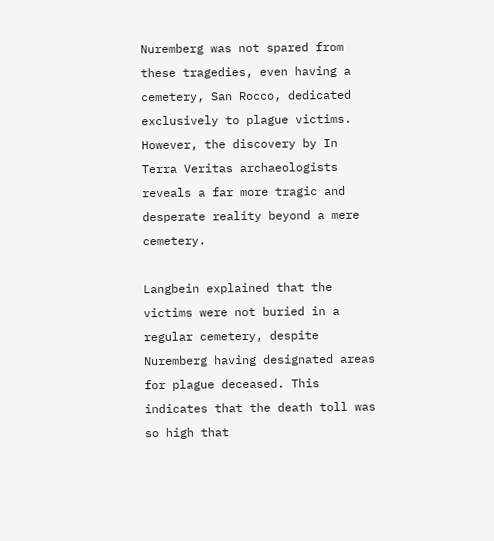Nuremberg was not spared from these tragedies, even having a cemetery, San Rocco, dedicated exclusively to plague victims. However, the discovery by In Terra Veritas archaeologists reveals a far more tragic and desperate reality beyond a mere cemetery.

Langbein explained that the victims were not buried in a regular cemetery, despite Nuremberg having designated areas for plague deceased. This indicates that the death toll was so high that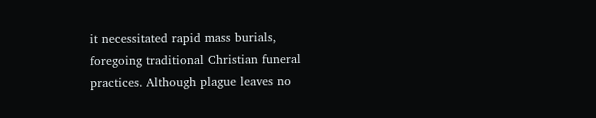it necessitated rapid mass burials, foregoing traditional Christian funeral practices. Although plague leaves no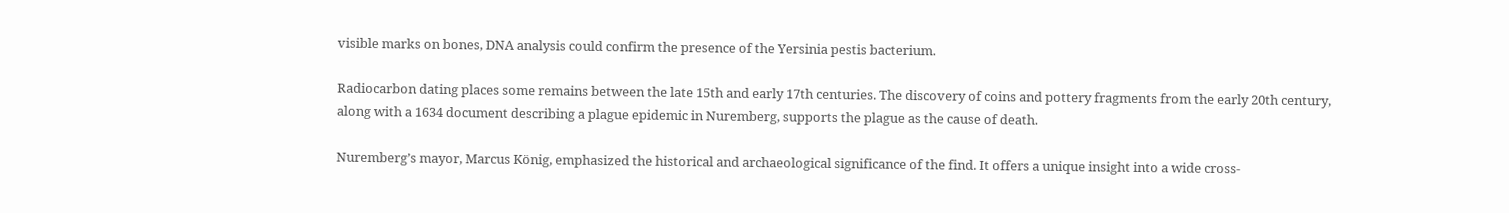visible marks on bones, DNA analysis could confirm the presence of the Yersinia pestis bacterium.

Radiocarbon dating places some remains between the late 15th and early 17th centuries. The discovery of coins and pottery fragments from the early 20th century, along with a 1634 document describing a plague epidemic in Nuremberg, supports the plague as the cause of death.

Nuremberg’s mayor, Marcus König, emphasized the historical and archaeological significance of the find. It offers a unique insight into a wide cross-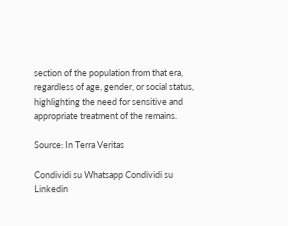section of the population from that era, regardless of age, gender, or social status, highlighting the need for sensitive and appropriate treatment of the remains.

Source: In Terra Veritas

Condividi su Whatsapp Condividi su Linkedin